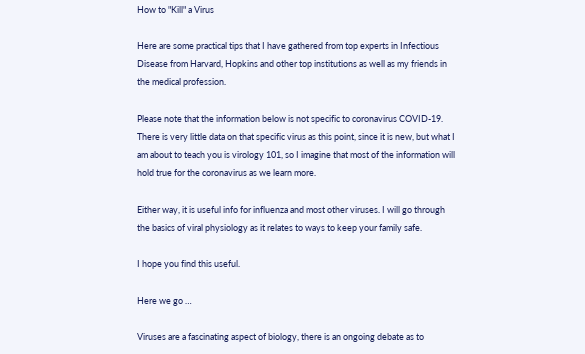How to "Kill" a Virus

Here are some practical tips that I have gathered from top experts in Infectious Disease from Harvard, Hopkins and other top institutions as well as my friends in the medical profession.

Please note that the information below is not specific to coronavirus COVID-19. There is very little data on that specific virus as this point, since it is new, but what I am about to teach you is virology 101, so I imagine that most of the information will hold true for the coronavirus as we learn more.

Either way, it is useful info for influenza and most other viruses. I will go through the basics of viral physiology as it relates to ways to keep your family safe.

I hope you find this useful.

Here we go …

Viruses are a fascinating aspect of biology, there is an ongoing debate as to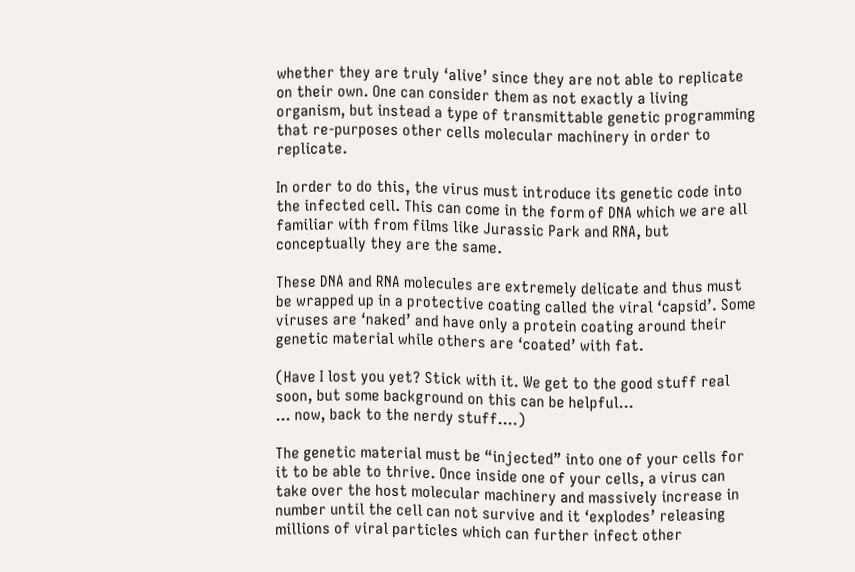whether they are truly ‘alive’ since they are not able to replicate on their own. One can consider them as not exactly a living organism, but instead a type of transmittable genetic programming that re-purposes other cells molecular machinery in order to replicate.

In order to do this, the virus must introduce its genetic code into the infected cell. This can come in the form of DNA which we are all familiar with from films like Jurassic Park and RNA, but conceptually they are the same.

These DNA and RNA molecules are extremely delicate and thus must be wrapped up in a protective coating called the viral ‘capsid’. Some viruses are ‘naked’ and have only a protein coating around their genetic material while others are ‘coated’ with fat.

(Have I lost you yet? Stick with it. We get to the good stuff real soon, but some background on this can be helpful…
… now, back to the nerdy stuff….)

The genetic material must be “injected” into one of your cells for it to be able to thrive. Once inside one of your cells, a virus can take over the host molecular machinery and massively increase in number until the cell can not survive and it ‘explodes’ releasing millions of viral particles which can further infect other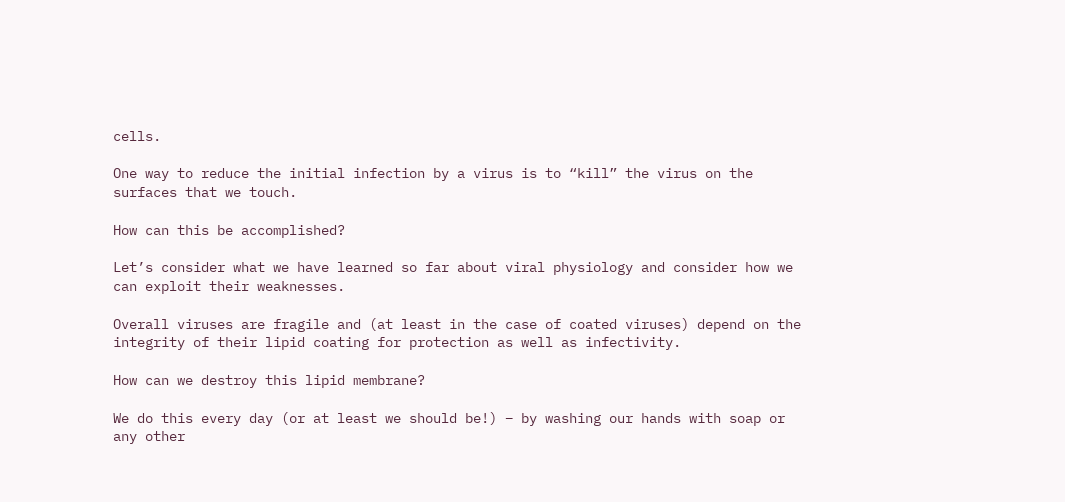cells.

One way to reduce the initial infection by a virus is to “kill” the virus on the surfaces that we touch.

How can this be accomplished?

Let’s consider what we have learned so far about viral physiology and consider how we can exploit their weaknesses.

Overall viruses are fragile and (at least in the case of coated viruses) depend on the integrity of their lipid coating for protection as well as infectivity.

How can we destroy this lipid membrane?

We do this every day (or at least we should be!) – by washing our hands with soap or any other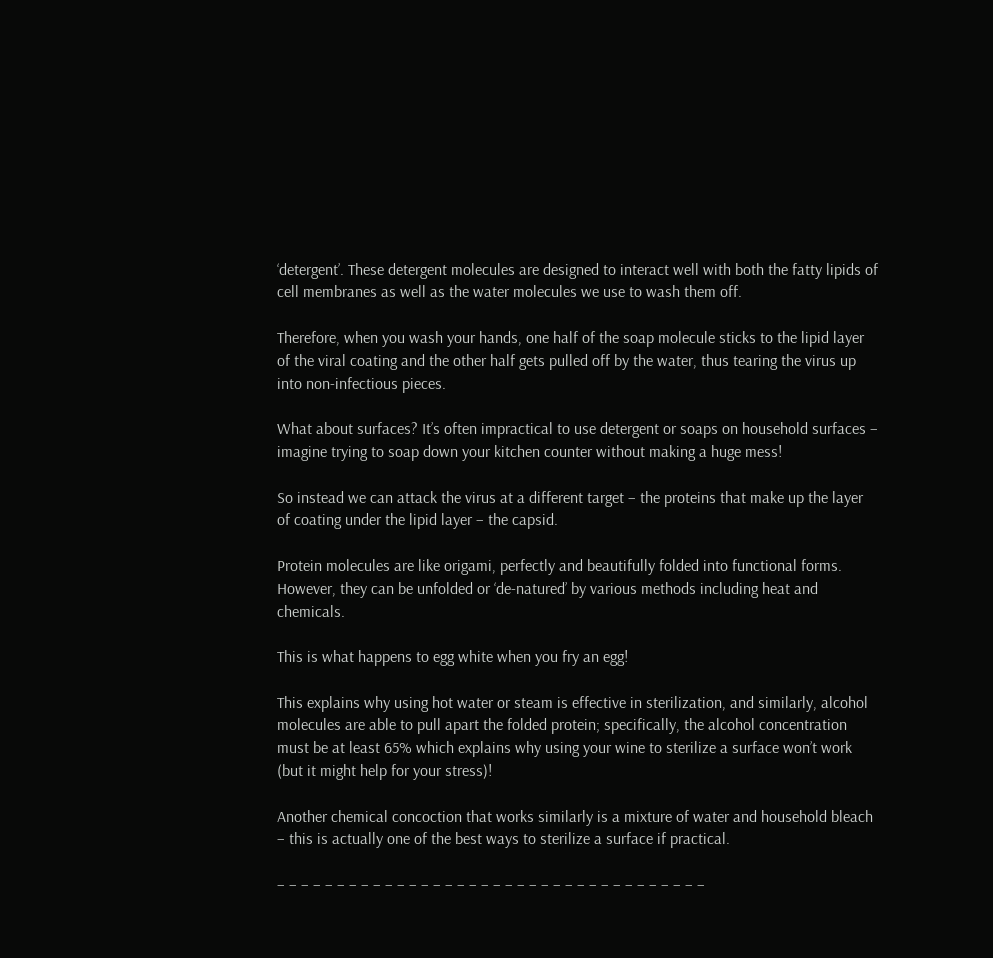‘detergent’. These detergent molecules are designed to interact well with both the fatty lipids of cell membranes as well as the water molecules we use to wash them off.

Therefore, when you wash your hands, one half of the soap molecule sticks to the lipid layer of the viral coating and the other half gets pulled off by the water, thus tearing the virus up into non-infectious pieces.

What about surfaces? It’s often impractical to use detergent or soaps on household surfaces – imagine trying to soap down your kitchen counter without making a huge mess!

So instead we can attack the virus at a different target – the proteins that make up the layer of coating under the lipid layer – the capsid.

Protein molecules are like origami, perfectly and beautifully folded into functional forms. However, they can be unfolded or ‘de-natured’ by various methods including heat and chemicals.

This is what happens to egg white when you fry an egg!

This explains why using hot water or steam is effective in sterilization, and similarly, alcohol molecules are able to pull apart the folded protein; specifically, the alcohol concentration must be at least 65% which explains why using your wine to sterilize a surface won’t work (but it might help for your stress)!

Another chemical concoction that works similarly is a mixture of water and household bleach – this is actually one of the best ways to sterilize a surface if practical.

– – – – – – – – – – – – – – – – – – – – – – – – – – – – – – – – – – – –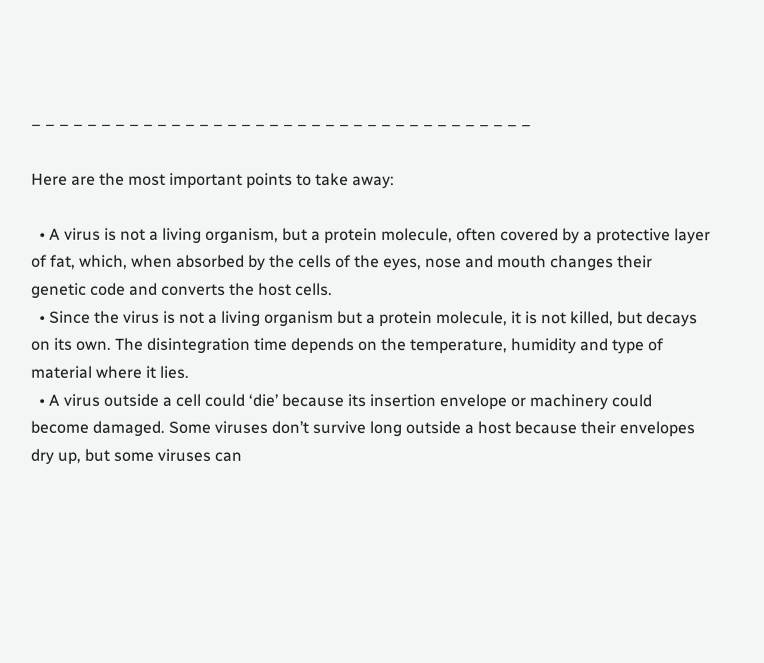– – – – – – – – – – – – – – – – – – – – – – – – – – – – – – – – – – – –

Here are the most important points to take away:

  • A virus is not a living organism, but a protein molecule, often covered by a protective layer of fat, which, when absorbed by the cells of the eyes, nose and mouth changes their genetic code and converts the host cells.
  • Since the virus is not a living organism but a protein molecule, it is not killed, but decays on its own. The disintegration time depends on the temperature, humidity and type of material where it lies.
  • A virus outside a cell could ‘die’ because its insertion envelope or machinery could become damaged. Some viruses don’t survive long outside a host because their envelopes dry up, but some viruses can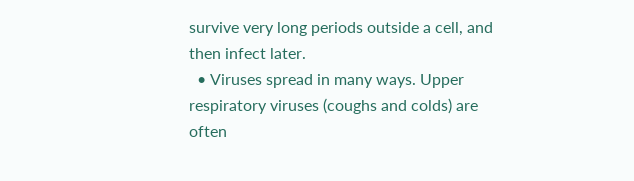survive very long periods outside a cell, and then infect later.
  • Viruses spread in many ways. Upper respiratory viruses (coughs and colds) are often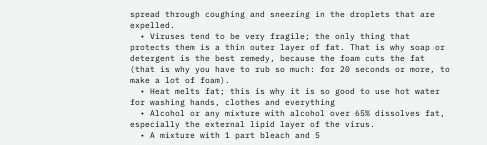spread through coughing and sneezing in the droplets that are expelled.
  • Viruses tend to be very fragile; the only thing that protects them is a thin outer layer of fat. That is why soap or detergent is the best remedy, because the foam cuts the fat (that is why you have to rub so much: for 20 seconds or more, to make a lot of foam).
  • Heat melts fat; this is why it is so good to use hot water for washing hands, clothes and everything
  • Alcohol or any mixture with alcohol over 65% dissolves fat, especially the external lipid layer of the virus.
  • A mixture with 1 part bleach and 5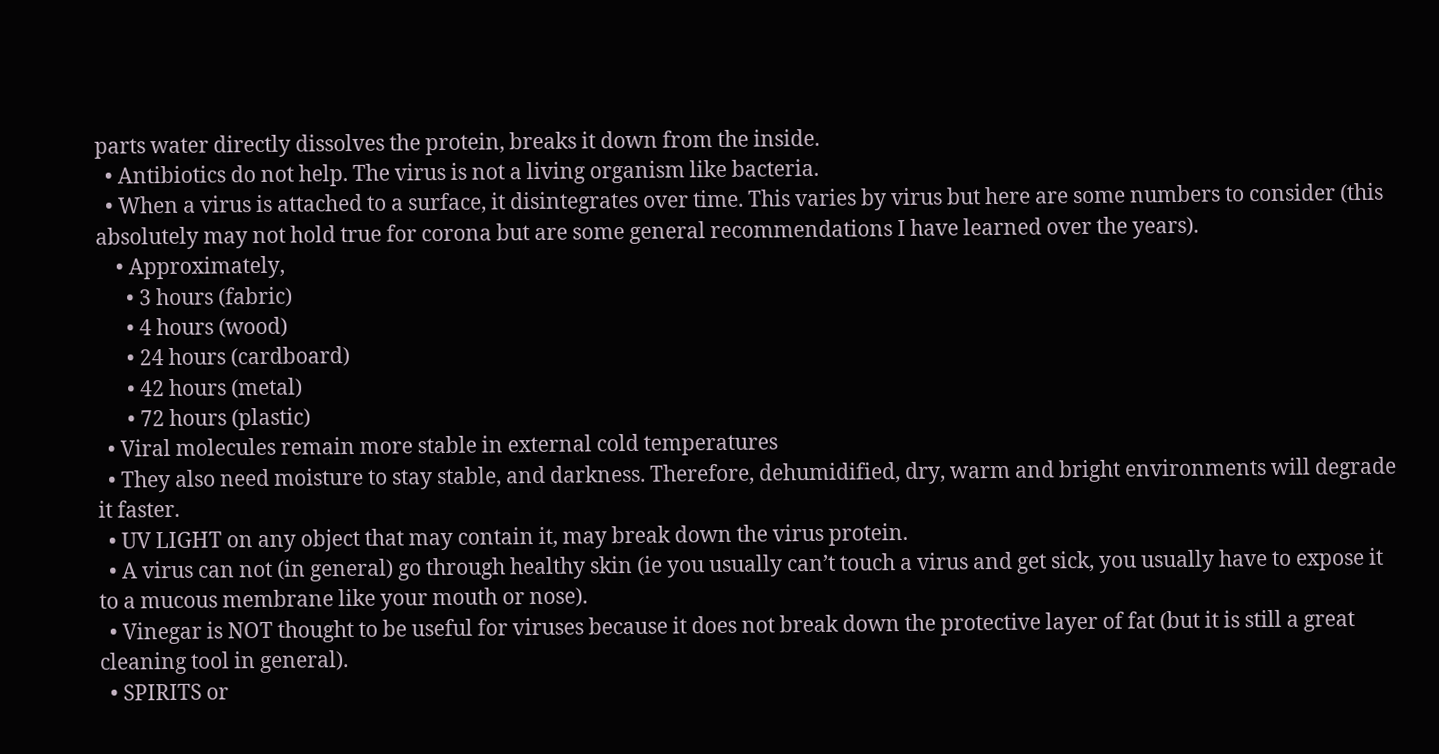parts water directly dissolves the protein, breaks it down from the inside.
  • Antibiotics do not help. The virus is not a living organism like bacteria.
  • When a virus is attached to a surface, it disintegrates over time. This varies by virus but here are some numbers to consider (this absolutely may not hold true for corona but are some general recommendations I have learned over the years).
    • Approximately,
      • 3 hours (fabric)
      • 4 hours (wood)
      • 24 hours (cardboard)
      • 42 hours (metal)
      • 72 hours (plastic)
  • Viral molecules remain more stable in external cold temperatures
  • They also need moisture to stay stable, and darkness. Therefore, dehumidified, dry, warm and bright environments will degrade it faster.
  • UV LIGHT on any object that may contain it, may break down the virus protein.
  • A virus can not (in general) go through healthy skin (ie you usually can’t touch a virus and get sick, you usually have to expose it to a mucous membrane like your mouth or nose).
  • Vinegar is NOT thought to be useful for viruses because it does not break down the protective layer of fat (but it is still a great cleaning tool in general).
  • SPIRITS or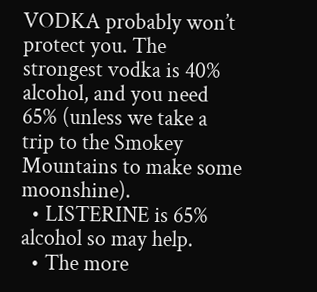VODKA probably won’t protect you. The strongest vodka is 40% alcohol, and you need 65% (unless we take a trip to the Smokey Mountains to make some moonshine).
  • LISTERINE is 65% alcohol so may help.
  • The more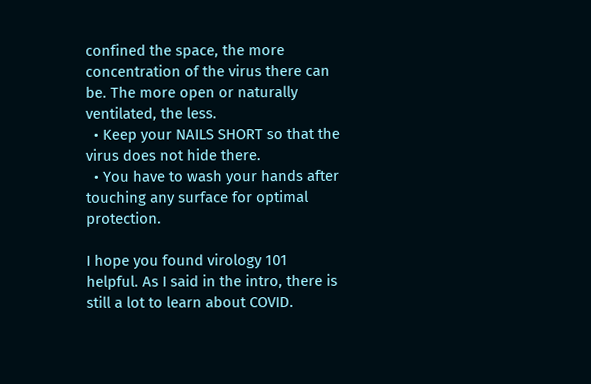confined the space, the more concentration of the virus there can be. The more open or naturally ventilated, the less.
  • Keep your NAILS SHORT so that the virus does not hide there.
  • You have to wash your hands after touching any surface for optimal protection.

I hope you found virology 101 helpful. As I said in the intro, there is still a lot to learn about COVID.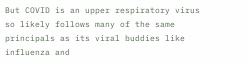But COVID is an upper respiratory virus so likely follows many of the same principals as its viral buddies like influenza and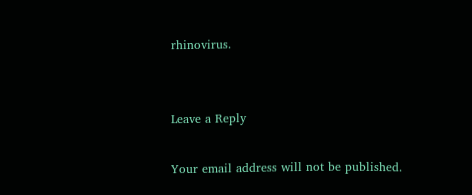rhinovirus.


Leave a Reply

Your email address will not be published.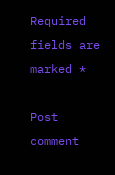Required fields are marked *

Post comment